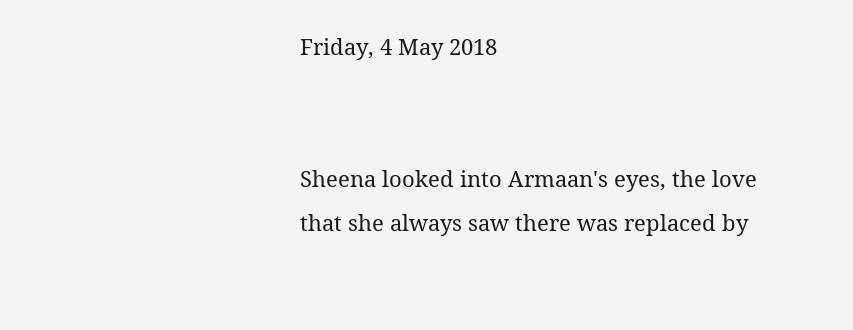Friday, 4 May 2018


Sheena looked into Armaan's eyes, the love that she always saw there was replaced by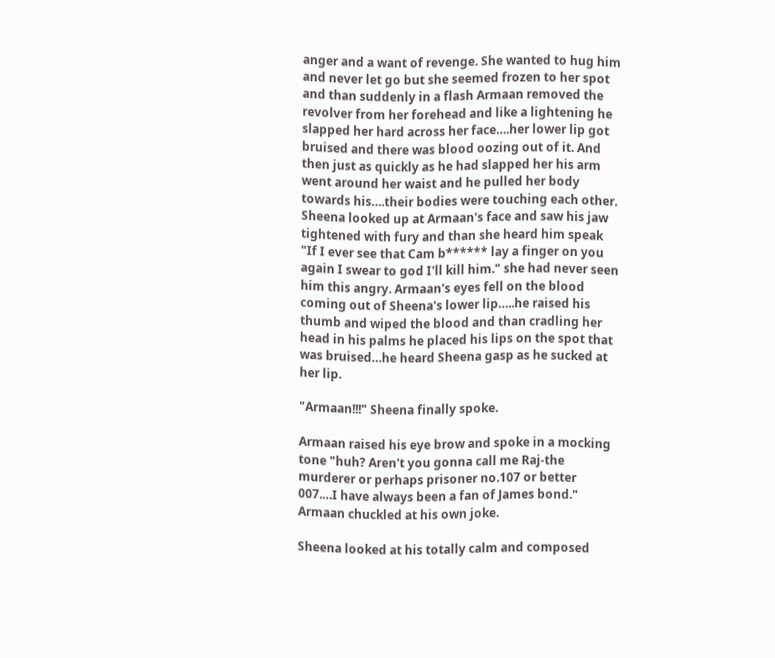anger and a want of revenge. She wanted to hug him and never let go but she seemed frozen to her spot and than suddenly in a flash Armaan removed the revolver from her forehead and like a lightening he slapped her hard across her face….her lower lip got bruised and there was blood oozing out of it. And then just as quickly as he had slapped her his arm went around her waist and he pulled her body towards his….their bodies were touching each other. Sheena looked up at Armaan's face and saw his jaw tightened with fury and than she heard him speak "If I ever see that Cam b****** lay a finger on you again I swear to god I'll kill him." she had never seen him this angry. Armaan's eyes fell on the blood coming out of Sheena's lower lip…..he raised his thumb and wiped the blood and than cradling her head in his palms he placed his lips on the spot that was bruised…he heard Sheena gasp as he sucked at her lip.

"Armaan!!!" Sheena finally spoke.

Armaan raised his eye brow and spoke in a mocking tone "huh? Aren't you gonna call me Raj-the murderer or perhaps prisoner no.107 or better 007.…I have always been a fan of James bond." Armaan chuckled at his own joke.

Sheena looked at his totally calm and composed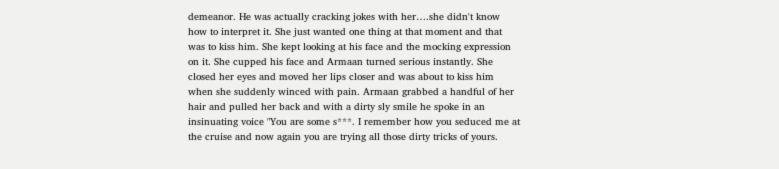demeanor. He was actually cracking jokes with her….she didn't know how to interpret it. She just wanted one thing at that moment and that was to kiss him. She kept looking at his face and the mocking expression on it. She cupped his face and Armaan turned serious instantly. She closed her eyes and moved her lips closer and was about to kiss him when she suddenly winced with pain. Armaan grabbed a handful of her hair and pulled her back and with a dirty sly smile he spoke in an insinuating voice "You are some s***. I remember how you seduced me at the cruise and now again you are trying all those dirty tricks of yours.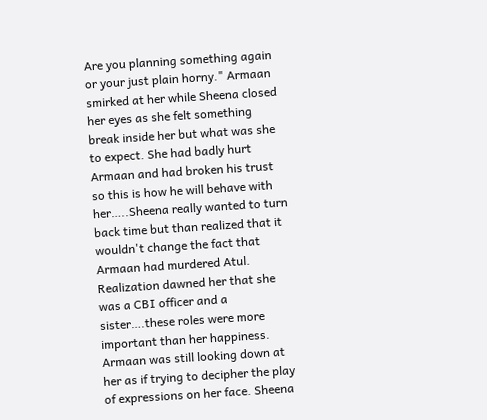Are you planning something again or your just plain horny." Armaan smirked at her while Sheena closed her eyes as she felt something break inside her but what was she to expect. She had badly hurt Armaan and had broken his trust so this is how he will behave with her…..Sheena really wanted to turn back time but than realized that it wouldn't change the fact that Armaan had murdered Atul. Realization dawned her that she was a CBI officer and a sister….these roles were more important than her happiness. Armaan was still looking down at her as if trying to decipher the play of expressions on her face. Sheena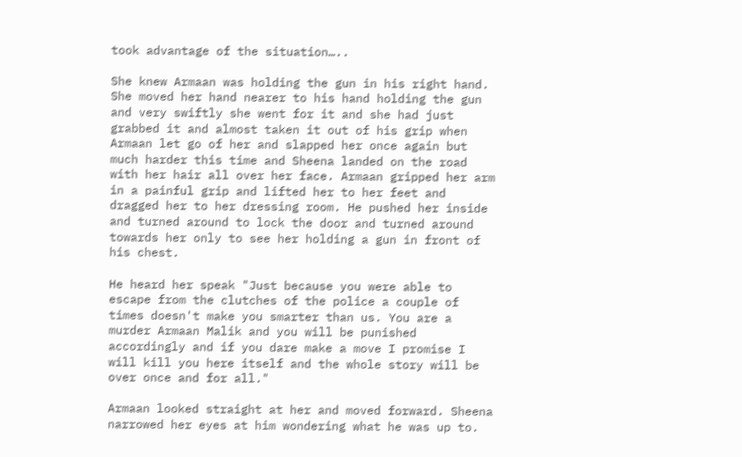took advantage of the situation…..

She knew Armaan was holding the gun in his right hand. She moved her hand nearer to his hand holding the gun and very swiftly she went for it and she had just grabbed it and almost taken it out of his grip when Armaan let go of her and slapped her once again but much harder this time and Sheena landed on the road with her hair all over her face. Armaan gripped her arm in a painful grip and lifted her to her feet and dragged her to her dressing room. He pushed her inside and turned around to lock the door and turned around towards her only to see her holding a gun in front of his chest.

He heard her speak "Just because you were able to escape from the clutches of the police a couple of times doesn't make you smarter than us. You are a murder Armaan Malik and you will be punished accordingly and if you dare make a move I promise I will kill you here itself and the whole story will be over once and for all."

Armaan looked straight at her and moved forward. Sheena narrowed her eyes at him wondering what he was up to.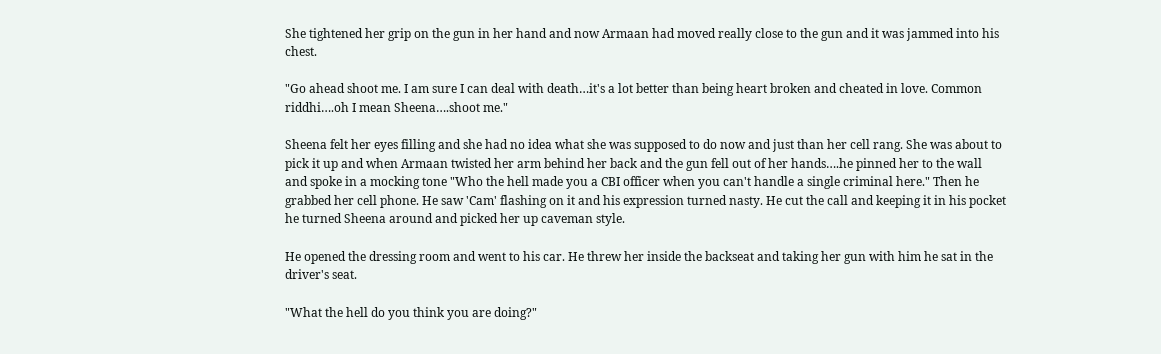She tightened her grip on the gun in her hand and now Armaan had moved really close to the gun and it was jammed into his chest.

"Go ahead shoot me. I am sure I can deal with death…it's a lot better than being heart broken and cheated in love. Common riddhi….oh I mean Sheena….shoot me."

Sheena felt her eyes filling and she had no idea what she was supposed to do now and just than her cell rang. She was about to pick it up and when Armaan twisted her arm behind her back and the gun fell out of her hands….he pinned her to the wall and spoke in a mocking tone "Who the hell made you a CBI officer when you can't handle a single criminal here." Then he grabbed her cell phone. He saw 'Cam' flashing on it and his expression turned nasty. He cut the call and keeping it in his pocket he turned Sheena around and picked her up caveman style.

He opened the dressing room and went to his car. He threw her inside the backseat and taking her gun with him he sat in the driver's seat.

"What the hell do you think you are doing?"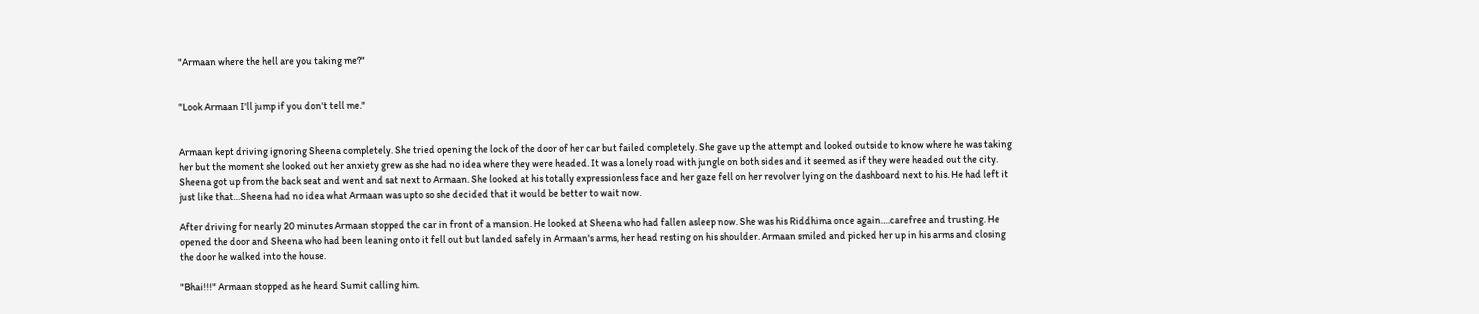"Armaan where the hell are you taking me?"


"Look Armaan I'll jump if you don't tell me."


Armaan kept driving ignoring Sheena completely. She tried opening the lock of the door of her car but failed completely. She gave up the attempt and looked outside to know where he was taking her but the moment she looked out her anxiety grew as she had no idea where they were headed. It was a lonely road with jungle on both sides and it seemed as if they were headed out the city. Sheena got up from the back seat and went and sat next to Armaan. She looked at his totally expressionless face and her gaze fell on her revolver lying on the dashboard next to his. He had left it just like that…Sheena had no idea what Armaan was upto so she decided that it would be better to wait now.

After driving for nearly 20 minutes Armaan stopped the car in front of a mansion. He looked at Sheena who had fallen asleep now. She was his Riddhima once again….carefree and trusting. He opened the door and Sheena who had been leaning onto it fell out but landed safely in Armaan's arms, her head resting on his shoulder. Armaan smiled and picked her up in his arms and closing the door he walked into the house.

"Bhai!!!" Armaan stopped as he heard Sumit calling him.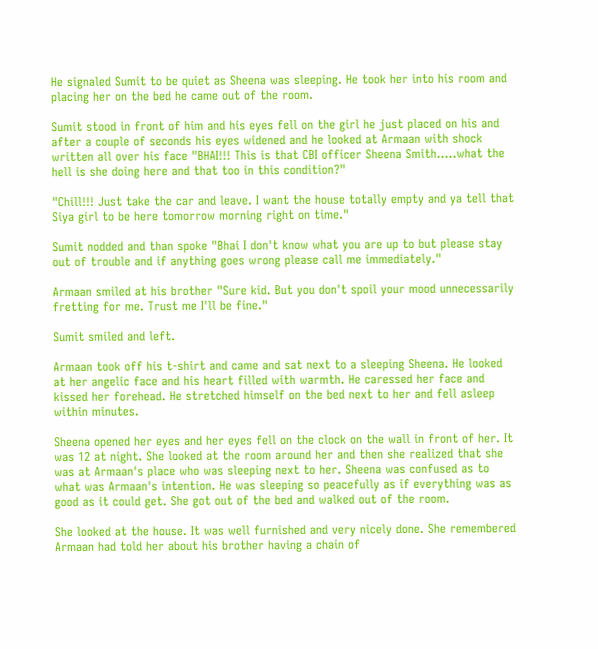He signaled Sumit to be quiet as Sheena was sleeping. He took her into his room and placing her on the bed he came out of the room.

Sumit stood in front of him and his eyes fell on the girl he just placed on his and after a couple of seconds his eyes widened and he looked at Armaan with shock written all over his face "BHAI!!! This is that CBI officer Sheena Smith…..what the hell is she doing here and that too in this condition?"

"Chill!!! Just take the car and leave. I want the house totally empty and ya tell that Siya girl to be here tomorrow morning right on time."

Sumit nodded and than spoke "Bhai I don't know what you are up to but please stay out of trouble and if anything goes wrong please call me immediately."

Armaan smiled at his brother "Sure kid. But you don't spoil your mood unnecessarily fretting for me. Trust me I'll be fine."

Sumit smiled and left.

Armaan took off his t-shirt and came and sat next to a sleeping Sheena. He looked at her angelic face and his heart filled with warmth. He caressed her face and kissed her forehead. He stretched himself on the bed next to her and fell asleep within minutes.

Sheena opened her eyes and her eyes fell on the clock on the wall in front of her. It was 12 at night. She looked at the room around her and then she realized that she was at Armaan's place who was sleeping next to her. Sheena was confused as to what was Armaan's intention. He was sleeping so peacefully as if everything was as good as it could get. She got out of the bed and walked out of the room.

She looked at the house. It was well furnished and very nicely done. She remembered Armaan had told her about his brother having a chain of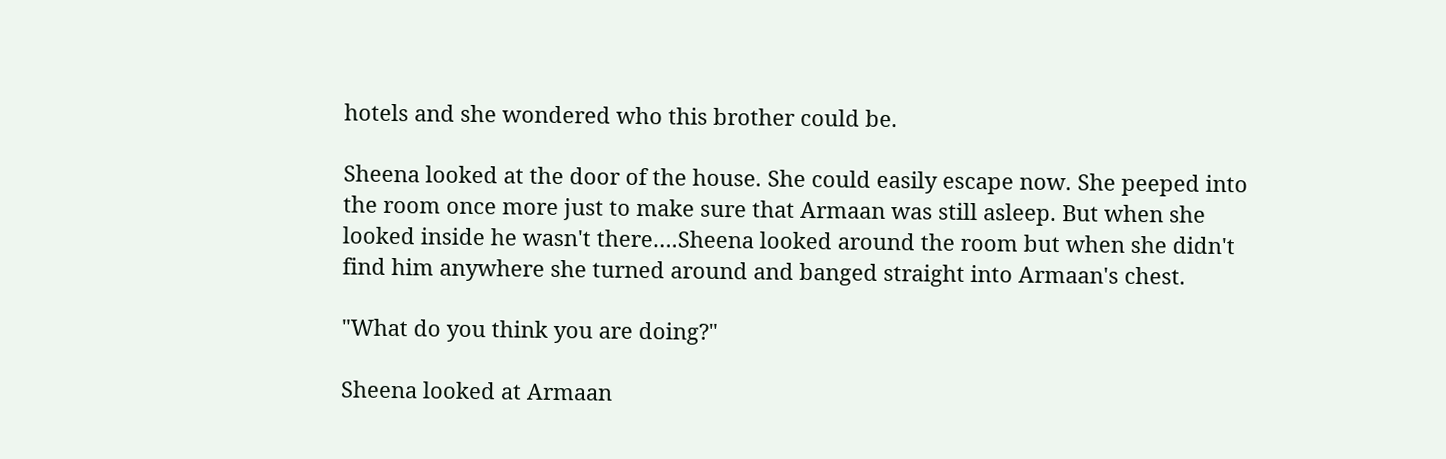hotels and she wondered who this brother could be.

Sheena looked at the door of the house. She could easily escape now. She peeped into the room once more just to make sure that Armaan was still asleep. But when she looked inside he wasn't there….Sheena looked around the room but when she didn't find him anywhere she turned around and banged straight into Armaan's chest.

"What do you think you are doing?"

Sheena looked at Armaan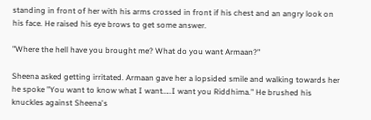standing in front of her with his arms crossed in front if his chest and an angry look on his face. He raised his eye brows to get some answer.

"Where the hell have you brought me? What do you want Armaan?"

Sheena asked getting irritated. Armaan gave her a lopsided smile and walking towards her he spoke "You want to know what I want…..I want you Riddhima." He brushed his knuckles against Sheena's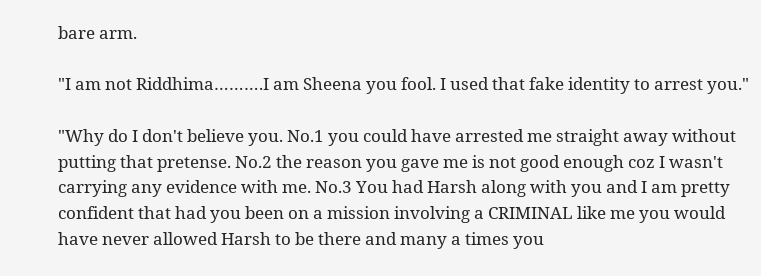bare arm.

"I am not Riddhima……….I am Sheena you fool. I used that fake identity to arrest you."

"Why do I don't believe you. No.1 you could have arrested me straight away without putting that pretense. No.2 the reason you gave me is not good enough coz I wasn't carrying any evidence with me. No.3 You had Harsh along with you and I am pretty confident that had you been on a mission involving a CRIMINAL like me you would have never allowed Harsh to be there and many a times you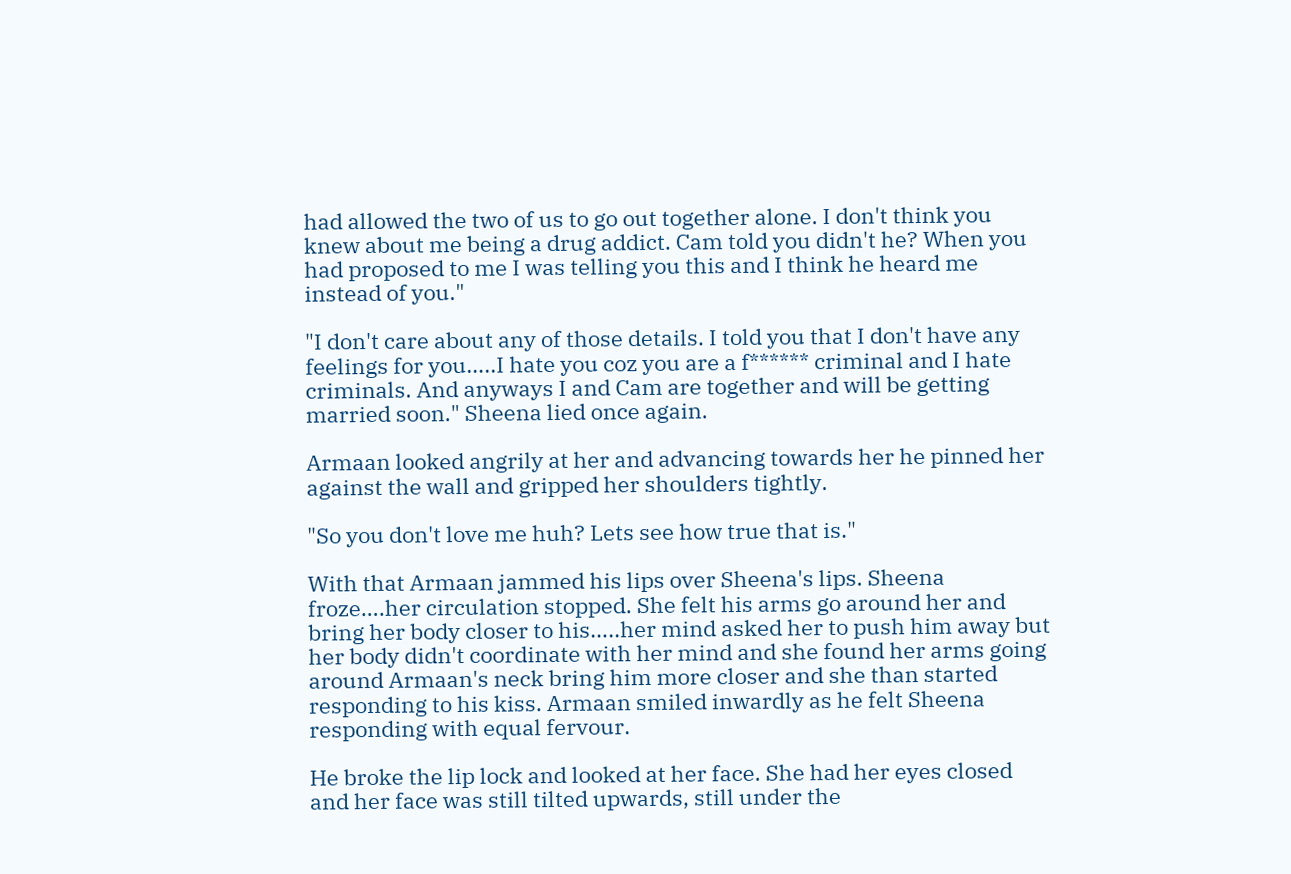had allowed the two of us to go out together alone. I don't think you knew about me being a drug addict. Cam told you didn't he? When you had proposed to me I was telling you this and I think he heard me instead of you."

"I don't care about any of those details. I told you that I don't have any feelings for you…..I hate you coz you are a f****** criminal and I hate criminals. And anyways I and Cam are together and will be getting married soon." Sheena lied once again.

Armaan looked angrily at her and advancing towards her he pinned her against the wall and gripped her shoulders tightly.

"So you don't love me huh? Lets see how true that is."

With that Armaan jammed his lips over Sheena's lips. Sheena froze….her circulation stopped. She felt his arms go around her and bring her body closer to his…..her mind asked her to push him away but her body didn't coordinate with her mind and she found her arms going around Armaan's neck bring him more closer and she than started responding to his kiss. Armaan smiled inwardly as he felt Sheena responding with equal fervour.

He broke the lip lock and looked at her face. She had her eyes closed and her face was still tilted upwards, still under the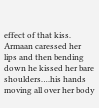effect of that kiss. Armaan caressed her lips and then bending down he kissed her bare shoulders….his hands moving all over her body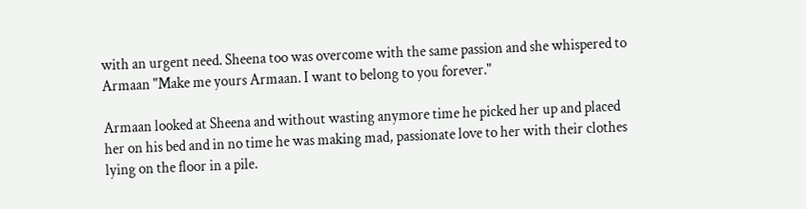with an urgent need. Sheena too was overcome with the same passion and she whispered to Armaan "Make me yours Armaan. I want to belong to you forever."

Armaan looked at Sheena and without wasting anymore time he picked her up and placed her on his bed and in no time he was making mad, passionate love to her with their clothes lying on the floor in a pile.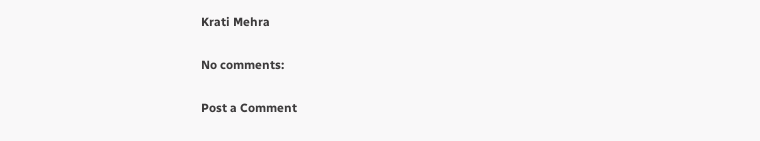Krati Mehra

No comments:

Post a Comment